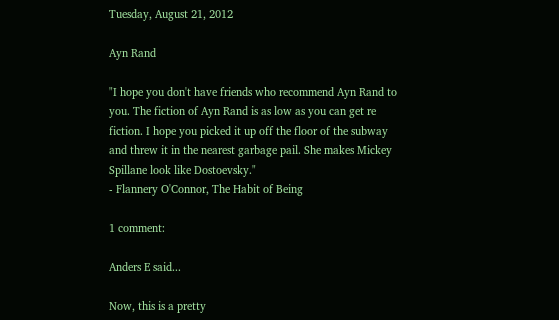Tuesday, August 21, 2012

Ayn Rand

"I hope you don't have friends who recommend Ayn Rand to you. The fiction of Ayn Rand is as low as you can get re fiction. I hope you picked it up off the floor of the subway and threw it in the nearest garbage pail. She makes Mickey Spillane look like Dostoevsky."
- Flannery O'Connor, The Habit of Being

1 comment:

Anders E said...

Now, this is a pretty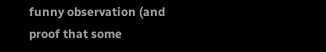funny observation (and proof that some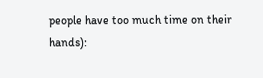people have too much time on their hands):